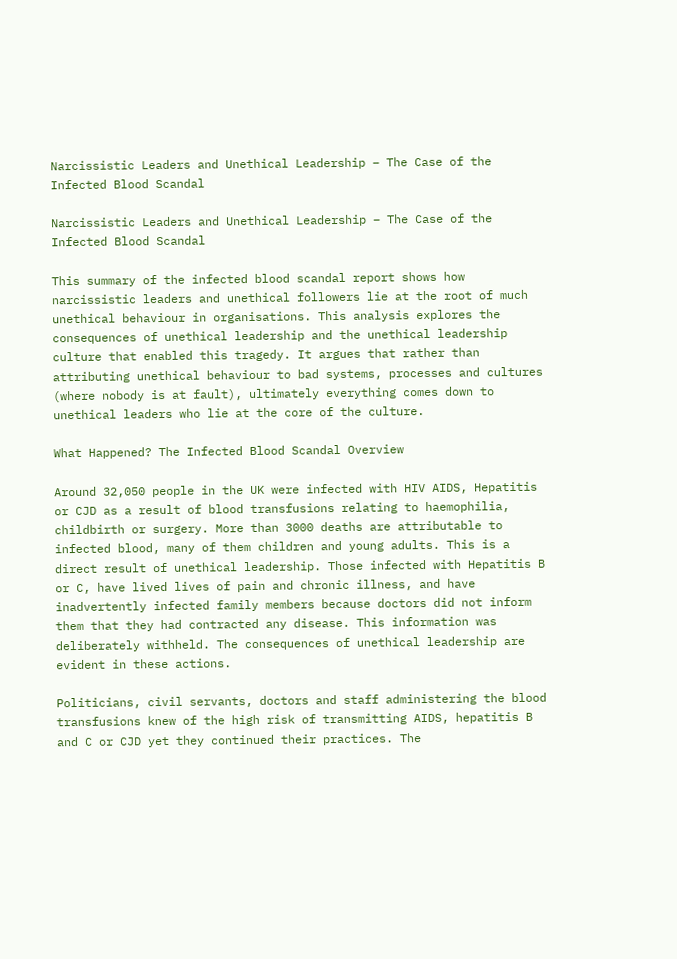Narcissistic Leaders and Unethical Leadership – The Case of the Infected Blood Scandal

Narcissistic Leaders and Unethical Leadership – The Case of the Infected Blood Scandal

This summary of the infected blood scandal report shows how narcissistic leaders and unethical followers lie at the root of much unethical behaviour in organisations. This analysis explores the consequences of unethical leadership and the unethical leadership culture that enabled this tragedy. It argues that rather than attributing unethical behaviour to bad systems, processes and cultures (where nobody is at fault), ultimately everything comes down to unethical leaders who lie at the core of the culture.

What Happened? The Infected Blood Scandal Overview

Around 32,050 people in the UK were infected with HIV AIDS, Hepatitis or CJD as a result of blood transfusions relating to haemophilia, childbirth or surgery. More than 3000 deaths are attributable to infected blood, many of them children and young adults. This is a direct result of unethical leadership. Those infected with Hepatitis B or C, have lived lives of pain and chronic illness, and have inadvertently infected family members because doctors did not inform them that they had contracted any disease. This information was deliberately withheld. The consequences of unethical leadership are evident in these actions.

Politicians, civil servants, doctors and staff administering the blood transfusions knew of the high risk of transmitting AIDS, hepatitis B and C or CJD yet they continued their practices. The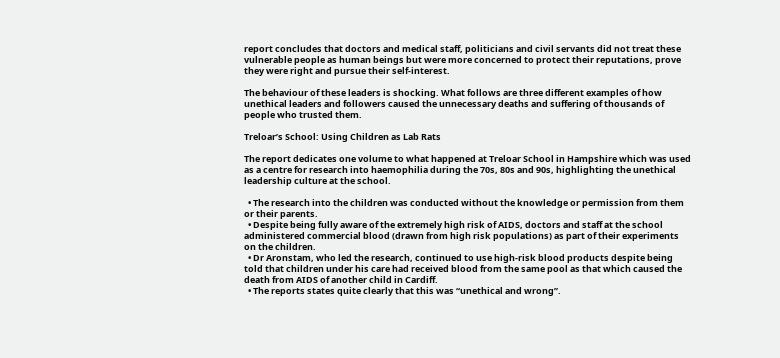report concludes that doctors and medical staff, politicians and civil servants did not treat these vulnerable people as human beings but were more concerned to protect their reputations, prove they were right and pursue their self-interest.

The behaviour of these leaders is shocking. What follows are three different examples of how unethical leaders and followers caused the unnecessary deaths and suffering of thousands of people who trusted them.

Treloar’s School: Using Children as Lab Rats

The report dedicates one volume to what happened at Treloar School in Hampshire which was used as a centre for research into haemophilia during the 70s, 80s and 90s, highlighting the unethical leadership culture at the school.

  • The research into the children was conducted without the knowledge or permission from them or their parents.
  • Despite being fully aware of the extremely high risk of AIDS, doctors and staff at the school administered commercial blood (drawn from high risk populations) as part of their experiments on the children.
  • Dr Aronstam, who led the research, continued to use high-risk blood products despite being told that children under his care had received blood from the same pool as that which caused the death from AIDS of another child in Cardiff.
  • The reports states quite clearly that this was “unethical and wrong”.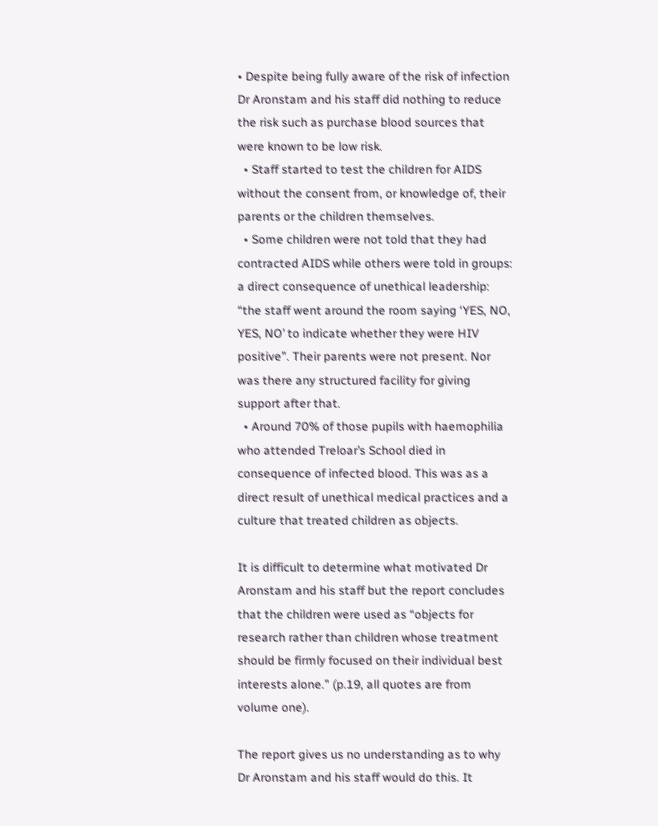• Despite being fully aware of the risk of infection Dr Aronstam and his staff did nothing to reduce the risk such as purchase blood sources that were known to be low risk.
  • Staff started to test the children for AIDS without the consent from, or knowledge of, their parents or the children themselves.
  • Some children were not told that they had contracted AIDS while others were told in groups: a direct consequence of unethical leadership: “the staff went around the room saying ‘YES, NO, YES, NO’ to indicate whether they were HIV positive”. Their parents were not present. Nor was there any structured facility for giving support after that.
  • Around 70% of those pupils with haemophilia who attended Treloar’s School died in consequence of infected blood. This was as a direct result of unethical medical practices and a culture that treated children as objects.

It is difficult to determine what motivated Dr Aronstam and his staff but the report concludes that the children were used as “objects for research rather than children whose treatment should be firmly focused on their individual best interests alone.” (p.19, all quotes are from volume one).

The report gives us no understanding as to why Dr Aronstam and his staff would do this. It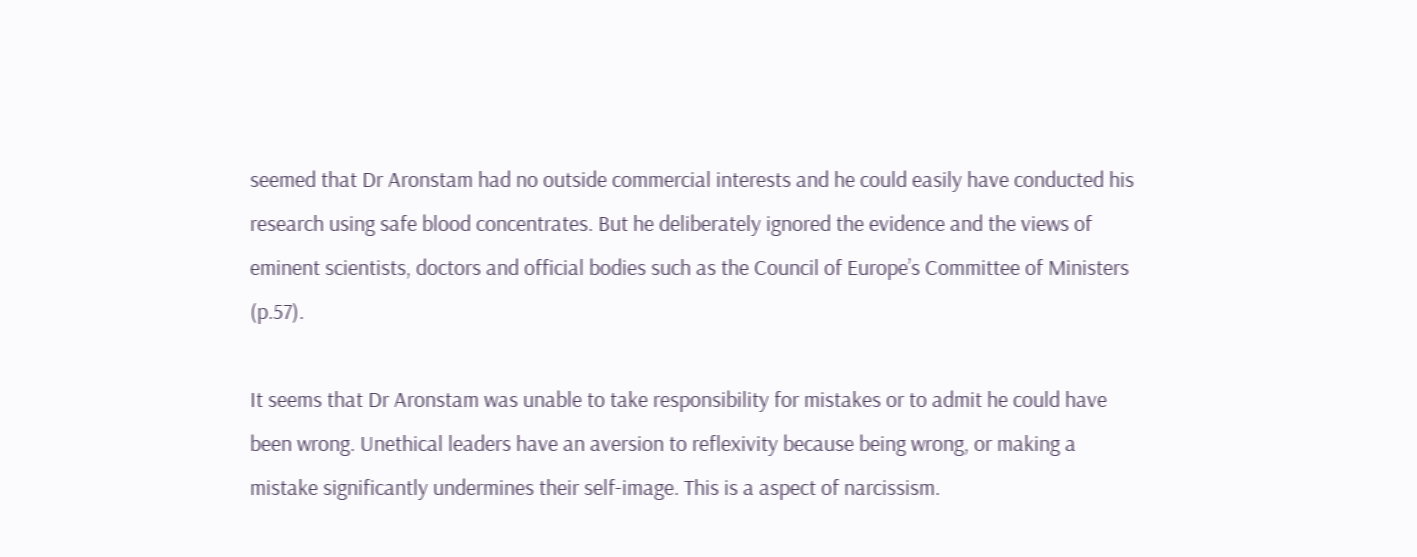seemed that Dr Aronstam had no outside commercial interests and he could easily have conducted his research using safe blood concentrates. But he deliberately ignored the evidence and the views of eminent scientists, doctors and official bodies such as the Council of Europe’s Committee of Ministers (p.57).

It seems that Dr Aronstam was unable to take responsibility for mistakes or to admit he could have been wrong. Unethical leaders have an aversion to reflexivity because being wrong, or making a mistake significantly undermines their self-image. This is a aspect of narcissism.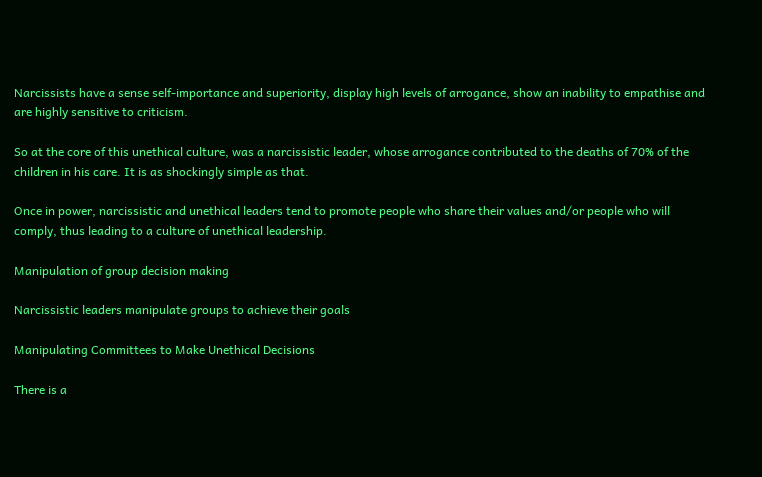Narcissists have a sense self-importance and superiority, display high levels of arrogance, show an inability to empathise and are highly sensitive to criticism.

So at the core of this unethical culture, was a narcissistic leader, whose arrogance contributed to the deaths of 70% of the children in his care. It is as shockingly simple as that.

Once in power, narcissistic and unethical leaders tend to promote people who share their values and/or people who will comply, thus leading to a culture of unethical leadership.

Manipulation of group decision making

Narcissistic leaders manipulate groups to achieve their goals

Manipulating Committees to Make Unethical Decisions

There is a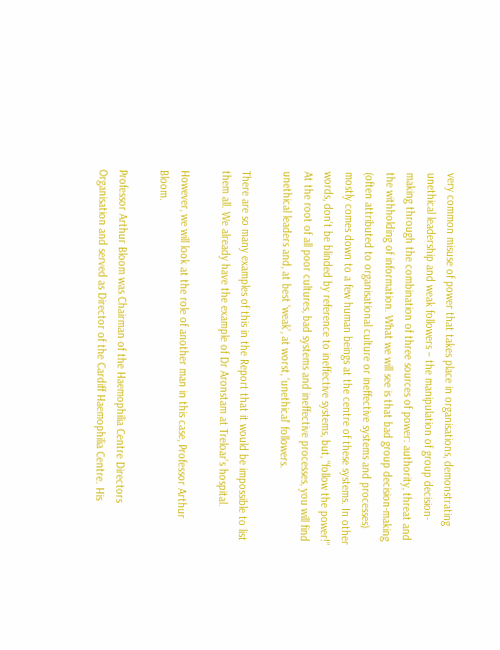very common misuse of power that takes place in organisations, demonstrating unethical leadership and weak followers – the manipulation of group decision-making through the combination of three sources of power: authority, threat and the withholding of information. What we will see is that bad group decision-making (often attributed to organisational culture or ineffective systems and processes) mostly comes down to a few human beings at the centre of these systems. In other words, don’t be blinded by reference to ineffective systems, but, “follow the power!” At the root of all poor cultures, bad systems and ineffective processes, you will find unethical leaders and, at best ‘weak’, at worst, ‘unethical’ followers.

There are so many examples of this in the Report that it would be impossible to list them all. We already have the example of Dr Aronstam at Treloar’s hospital.

However, we will look at the role of another man in this case, Professor Arthur Bloom.

Professor Arthur Bloom was Chairman of the Haemophilia Centre Directors Organisation and served as Director of the Cardiff Haemophilia Centre. His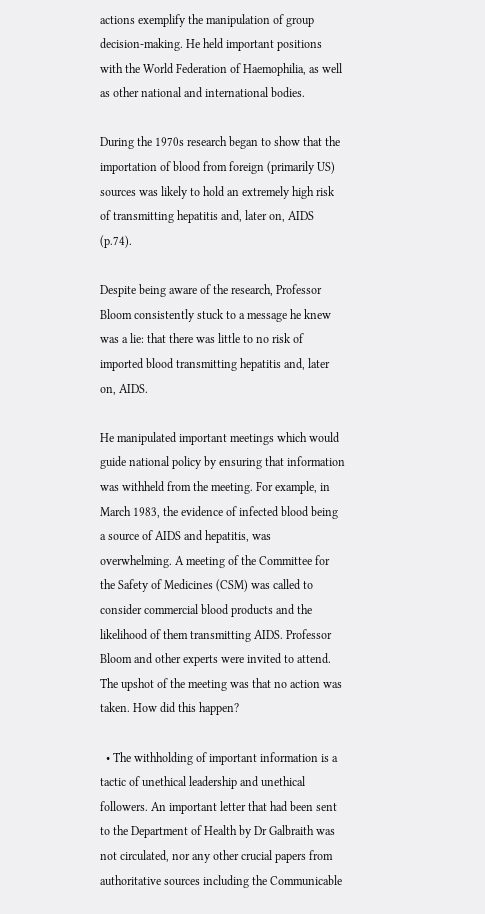actions exemplify the manipulation of group decision-making. He held important positions with the World Federation of Haemophilia, as well as other national and international bodies.

During the 1970s research began to show that the importation of blood from foreign (primarily US) sources was likely to hold an extremely high risk of transmitting hepatitis and, later on, AIDS (p.74).

Despite being aware of the research, Professor Bloom consistently stuck to a message he knew was a lie: that there was little to no risk of imported blood transmitting hepatitis and, later on, AIDS.

He manipulated important meetings which would guide national policy by ensuring that information was withheld from the meeting. For example, in March 1983, the evidence of infected blood being a source of AIDS and hepatitis, was overwhelming. A meeting of the Committee for the Safety of Medicines (CSM) was called to consider commercial blood products and the likelihood of them transmitting AIDS. Professor Bloom and other experts were invited to attend. The upshot of the meeting was that no action was taken. How did this happen?

  • The withholding of important information is a tactic of unethical leadership and unethical followers. An important letter that had been sent to the Department of Health by Dr Galbraith was not circulated, nor any other crucial papers from authoritative sources including the Communicable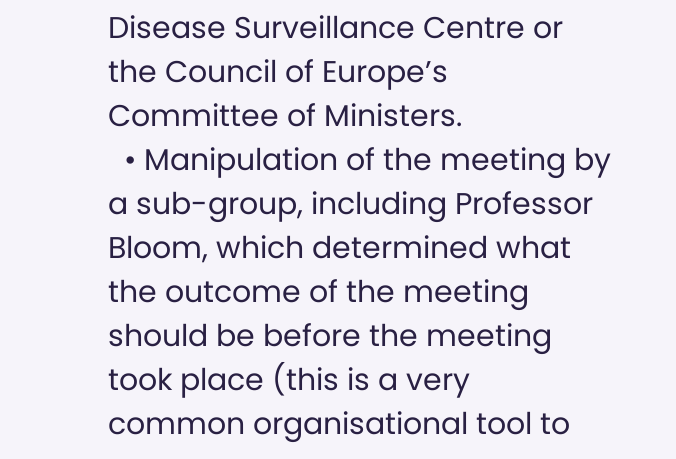Disease Surveillance Centre or the Council of Europe’s Committee of Ministers.
  • Manipulation of the meeting by a sub-group, including Professor Bloom, which determined what the outcome of the meeting should be before the meeting took place (this is a very common organisational tool to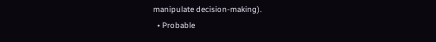manipulate decision-making).
  • Probable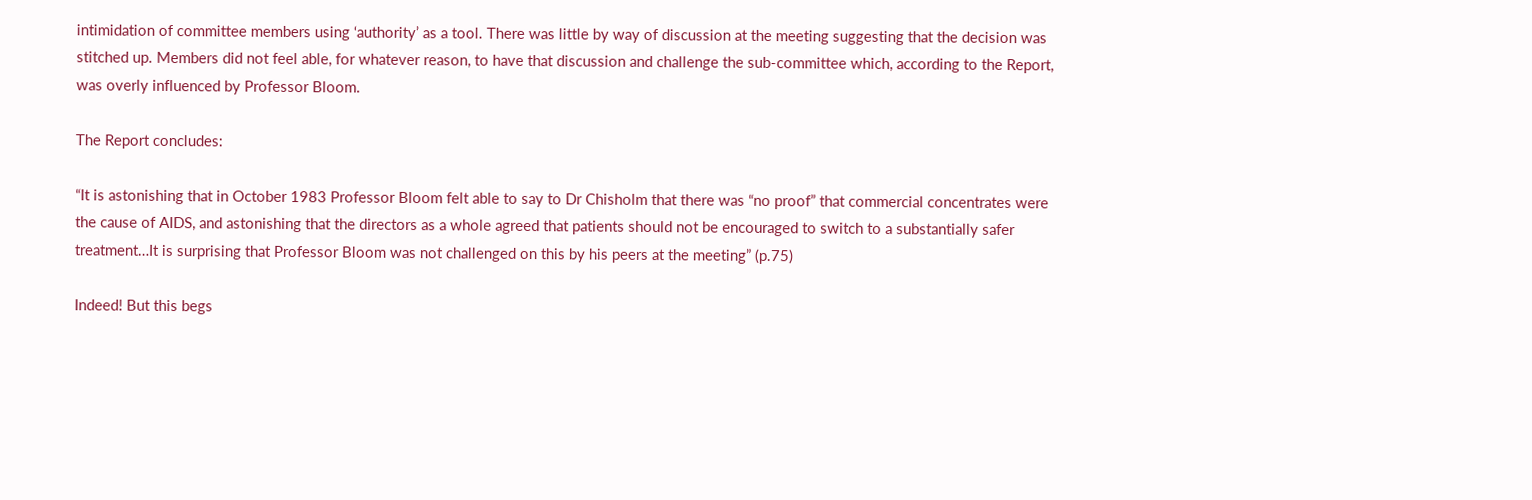intimidation of committee members using ‘authority’ as a tool. There was little by way of discussion at the meeting suggesting that the decision was stitched up. Members did not feel able, for whatever reason, to have that discussion and challenge the sub-committee which, according to the Report, was overly influenced by Professor Bloom.

The Report concludes:

“It is astonishing that in October 1983 Professor Bloom felt able to say to Dr Chisholm that there was “no proof” that commercial concentrates were the cause of AIDS, and astonishing that the directors as a whole agreed that patients should not be encouraged to switch to a substantially safer treatment…It is surprising that Professor Bloom was not challenged on this by his peers at the meeting” (p.75)

Indeed! But this begs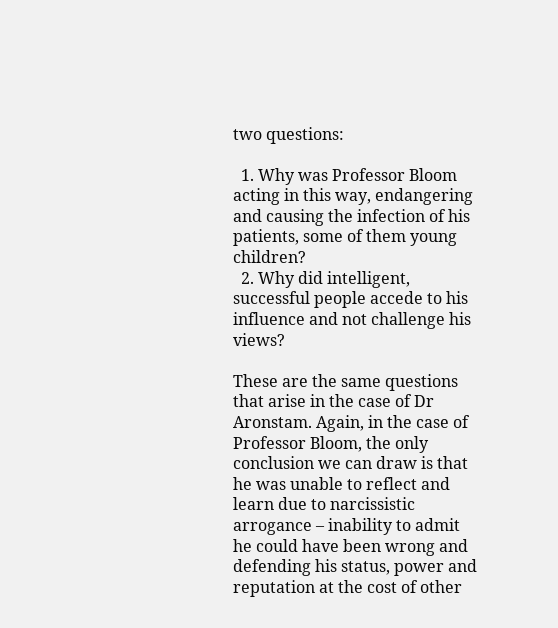two questions:

  1. Why was Professor Bloom acting in this way, endangering and causing the infection of his patients, some of them young children?
  2. Why did intelligent, successful people accede to his influence and not challenge his views?

These are the same questions that arise in the case of Dr Aronstam. Again, in the case of Professor Bloom, the only conclusion we can draw is that he was unable to reflect and learn due to narcissistic arrogance – inability to admit he could have been wrong and defending his status, power and reputation at the cost of other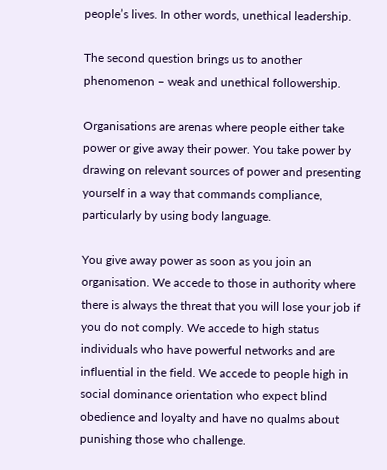people’s lives. In other words, unethical leadership.

The second question brings us to another phenomenon – weak and unethical followership.

Organisations are arenas where people either take power or give away their power. You take power by drawing on relevant sources of power and presenting yourself in a way that commands compliance, particularly by using body language.

You give away power as soon as you join an organisation. We accede to those in authority where there is always the threat that you will lose your job if you do not comply. We accede to high status individuals who have powerful networks and are influential in the field. We accede to people high in social dominance orientation who expect blind obedience and loyalty and have no qualms about punishing those who challenge.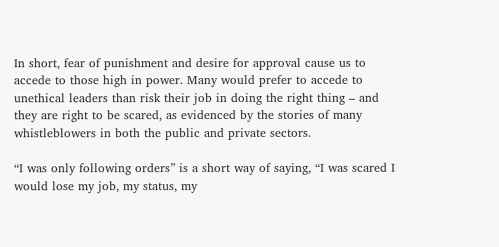In short, fear of punishment and desire for approval cause us to accede to those high in power. Many would prefer to accede to unethical leaders than risk their job in doing the right thing – and they are right to be scared, as evidenced by the stories of many whistleblowers in both the public and private sectors.

“I was only following orders” is a short way of saying, “I was scared I would lose my job, my status, my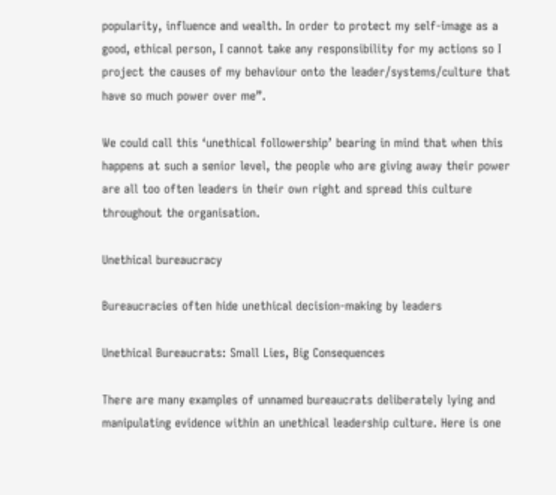popularity, influence and wealth. In order to protect my self-image as a good, ethical person, I cannot take any responsibility for my actions so I project the causes of my behaviour onto the leader/systems/culture that have so much power over me”.

We could call this ‘unethical followership’ bearing in mind that when this happens at such a senior level, the people who are giving away their power are all too often leaders in their own right and spread this culture throughout the organisation.

Unethical bureaucracy

Bureaucracies often hide unethical decision-making by leaders

Unethical Bureaucrats: Small Lies, Big Consequences

There are many examples of unnamed bureaucrats deliberately lying and manipulating evidence within an unethical leadership culture. Here is one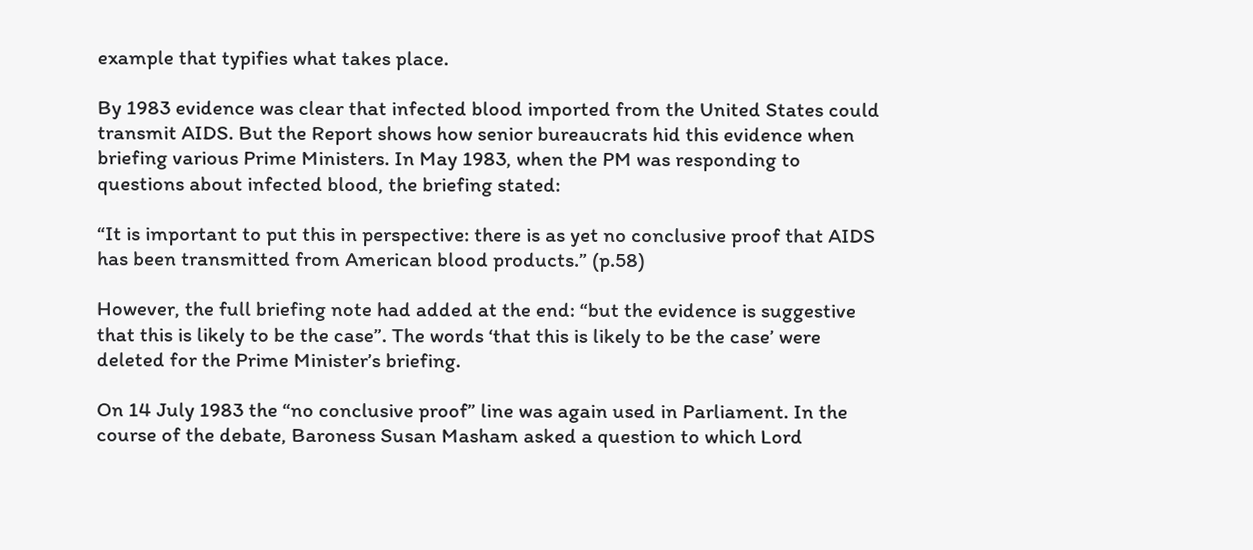example that typifies what takes place.

By 1983 evidence was clear that infected blood imported from the United States could transmit AIDS. But the Report shows how senior bureaucrats hid this evidence when briefing various Prime Ministers. In May 1983, when the PM was responding to questions about infected blood, the briefing stated:

“It is important to put this in perspective: there is as yet no conclusive proof that AIDS has been transmitted from American blood products.” (p.58)

However, the full briefing note had added at the end: “but the evidence is suggestive that this is likely to be the case”. The words ‘that this is likely to be the case’ were deleted for the Prime Minister’s briefing.

On 14 July 1983 the “no conclusive proof” line was again used in Parliament. In the course of the debate, Baroness Susan Masham asked a question to which Lord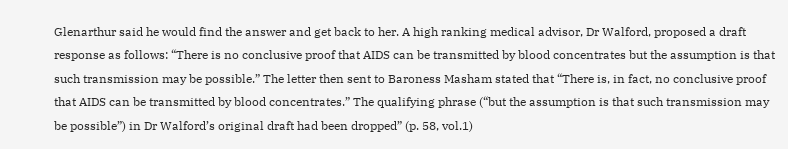Glenarthur said he would find the answer and get back to her. A high ranking medical advisor, Dr Walford, proposed a draft response as follows: “There is no conclusive proof that AIDS can be transmitted by blood concentrates but the assumption is that such transmission may be possible.” The letter then sent to Baroness Masham stated that “There is, in fact, no conclusive proof that AIDS can be transmitted by blood concentrates.” The qualifying phrase (“but the assumption is that such transmission may be possible”) in Dr Walford’s original draft had been dropped” (p. 58, vol.1)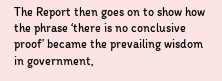The Report then goes on to show how the phrase ‘there is no conclusive proof’ became the prevailing wisdom in government,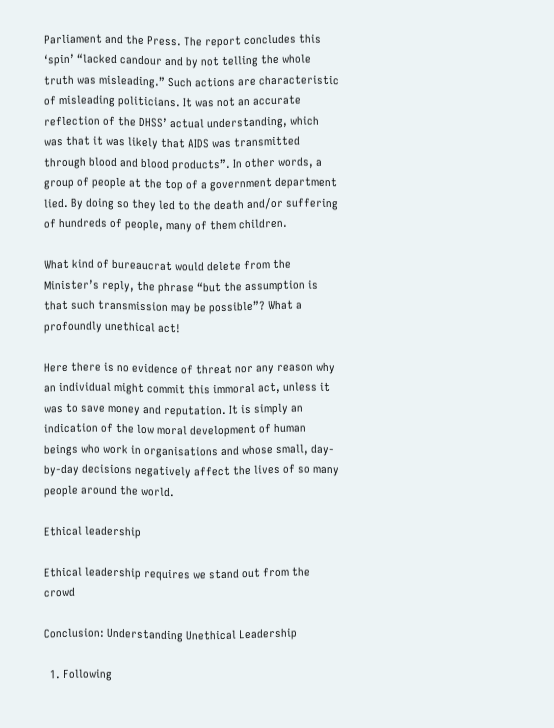Parliament and the Press. The report concludes this ‘spin’ “lacked candour and by not telling the whole truth was misleading.” Such actions are characteristic of misleading politicians. It was not an accurate reflection of the DHSS’ actual understanding, which was that it was likely that AIDS was transmitted through blood and blood products”. In other words, a group of people at the top of a government department lied. By doing so they led to the death and/or suffering of hundreds of people, many of them children.

What kind of bureaucrat would delete from the Minister’s reply, the phrase “but the assumption is that such transmission may be possible”? What a profoundly unethical act!

Here there is no evidence of threat nor any reason why an individual might commit this immoral act, unless it was to save money and reputation. It is simply an indication of the low moral development of human beings who work in organisations and whose small, day-by-day decisions negatively affect the lives of so many people around the world.

Ethical leadership

Ethical leadership requires we stand out from the crowd

Conclusion: Understanding Unethical Leadership

  1. Following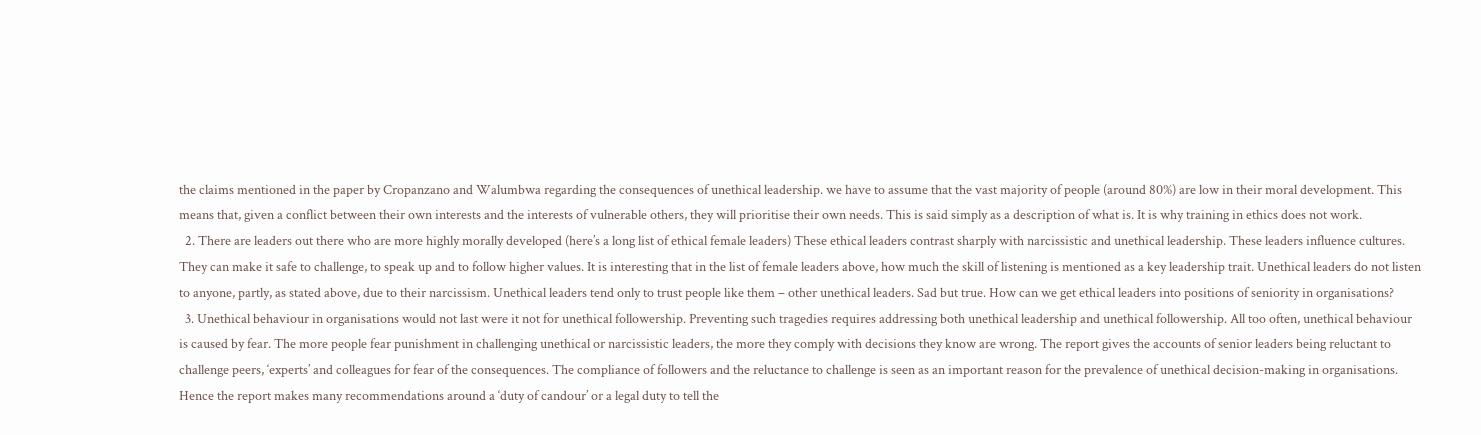the claims mentioned in the paper by Cropanzano and Walumbwa regarding the consequences of unethical leadership. we have to assume that the vast majority of people (around 80%) are low in their moral development. This means that, given a conflict between their own interests and the interests of vulnerable others, they will prioritise their own needs. This is said simply as a description of what is. It is why training in ethics does not work.
  2. There are leaders out there who are more highly morally developed (here’s a long list of ethical female leaders) These ethical leaders contrast sharply with narcissistic and unethical leadership. These leaders influence cultures. They can make it safe to challenge, to speak up and to follow higher values. It is interesting that in the list of female leaders above, how much the skill of listening is mentioned as a key leadership trait. Unethical leaders do not listen to anyone, partly, as stated above, due to their narcissism. Unethical leaders tend only to trust people like them – other unethical leaders. Sad but true. How can we get ethical leaders into positions of seniority in organisations?
  3. Unethical behaviour in organisations would not last were it not for unethical followership. Preventing such tragedies requires addressing both unethical leadership and unethical followership. All too often, unethical behaviour is caused by fear. The more people fear punishment in challenging unethical or narcissistic leaders, the more they comply with decisions they know are wrong. The report gives the accounts of senior leaders being reluctant to challenge peers, ‘experts’ and colleagues for fear of the consequences. The compliance of followers and the reluctance to challenge is seen as an important reason for the prevalence of unethical decision-making in organisations. Hence the report makes many recommendations around a ‘duty of candour’ or a legal duty to tell the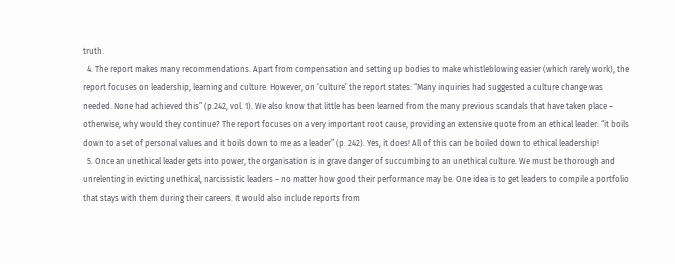truth.
  4. The report makes many recommendations. Apart from compensation and setting up bodies to make whistleblowing easier (which rarely work), the report focuses on leadership, learning and culture. However, on ‘culture’ the report states: “Many inquiries had suggested a culture change was needed. None had achieved this” (p.242, vol. 1). We also know that little has been learned from the many previous scandals that have taken place – otherwise, why would they continue? The report focuses on a very important root cause, providing an extensive quote from an ethical leader: “it boils down to a set of personal values and it boils down to me as a leader” (p. 242). Yes, it does! All of this can be boiled down to ethical leadership!
  5. Once an unethical leader gets into power, the organisation is in grave danger of succumbing to an unethical culture. We must be thorough and unrelenting in evicting unethical, narcissistic leaders – no matter how good their performance may be. One idea is to get leaders to compile a portfolio that stays with them during their careers. It would also include reports from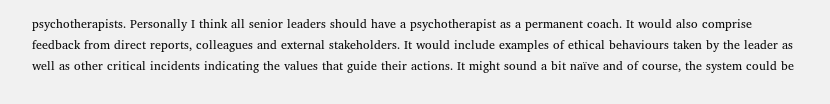psychotherapists. Personally I think all senior leaders should have a psychotherapist as a permanent coach. It would also comprise feedback from direct reports, colleagues and external stakeholders. It would include examples of ethical behaviours taken by the leader as well as other critical incidents indicating the values that guide their actions. It might sound a bit naïve and of course, the system could be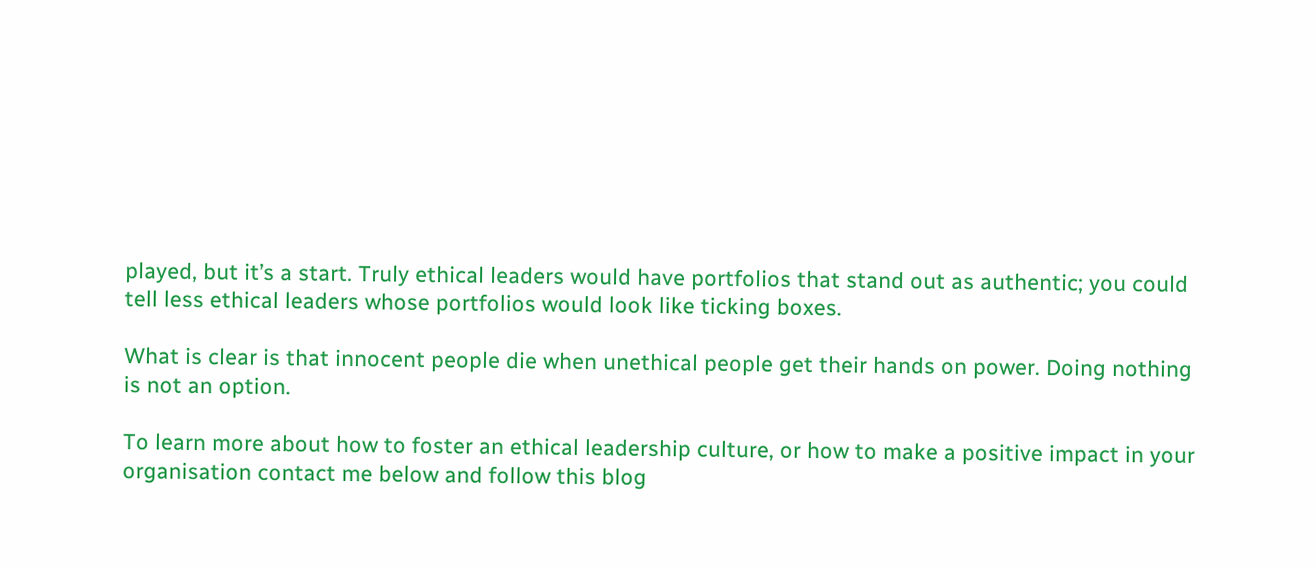played, but it’s a start. Truly ethical leaders would have portfolios that stand out as authentic; you could tell less ethical leaders whose portfolios would look like ticking boxes.

What is clear is that innocent people die when unethical people get their hands on power. Doing nothing is not an option.

To learn more about how to foster an ethical leadership culture, or how to make a positive impact in your organisation contact me below and follow this blog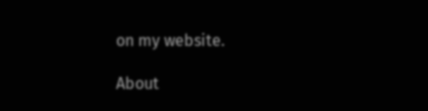on my website.

About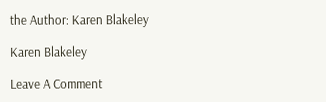the Author: Karen Blakeley

Karen Blakeley

Leave A Comment